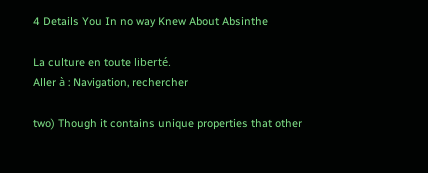4 Details You In no way Knew About Absinthe

La culture en toute liberté.
Aller à : Navigation, rechercher

two) Though it contains unique properties that other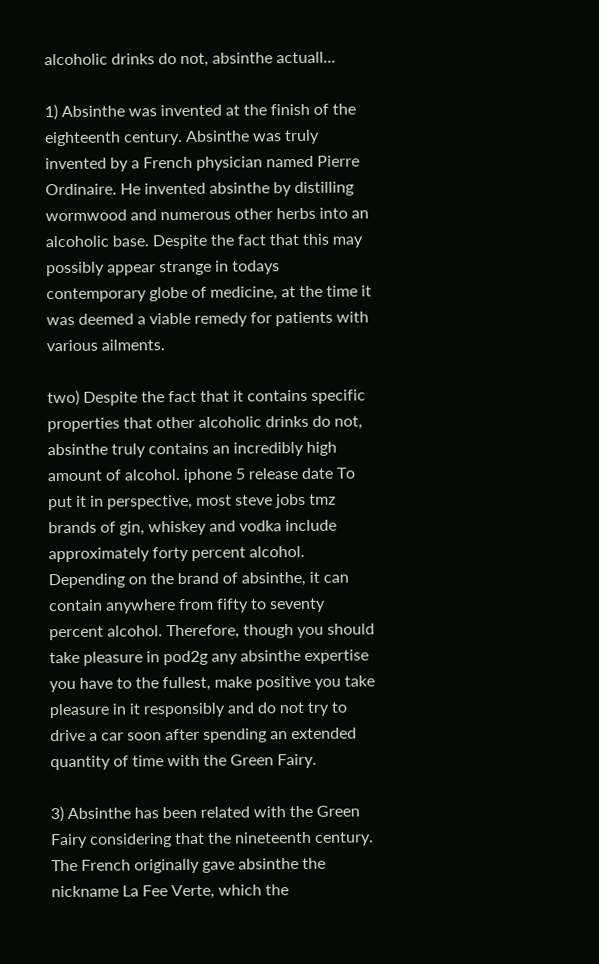alcoholic drinks do not, absinthe actuall...

1) Absinthe was invented at the finish of the eighteenth century. Absinthe was truly invented by a French physician named Pierre Ordinaire. He invented absinthe by distilling wormwood and numerous other herbs into an alcoholic base. Despite the fact that this may possibly appear strange in todays contemporary globe of medicine, at the time it was deemed a viable remedy for patients with various ailments.

two) Despite the fact that it contains specific properties that other alcoholic drinks do not, absinthe truly contains an incredibly high amount of alcohol. iphone 5 release date To put it in perspective, most steve jobs tmz brands of gin, whiskey and vodka include approximately forty percent alcohol. Depending on the brand of absinthe, it can contain anywhere from fifty to seventy percent alcohol. Therefore, though you should take pleasure in pod2g any absinthe expertise you have to the fullest, make positive you take pleasure in it responsibly and do not try to drive a car soon after spending an extended quantity of time with the Green Fairy.

3) Absinthe has been related with the Green Fairy considering that the nineteenth century. The French originally gave absinthe the nickname La Fee Verte, which the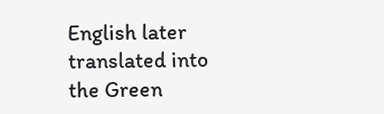English later translated into the Green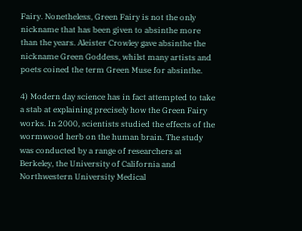Fairy. Nonetheless, Green Fairy is not the only nickname that has been given to absinthe more than the years. Aleister Crowley gave absinthe the nickname Green Goddess, whilst many artists and poets coined the term Green Muse for absinthe.

4) Modern day science has in fact attempted to take a stab at explaining precisely how the Green Fairy works. In 2000, scientists studied the effects of the wormwood herb on the human brain. The study was conducted by a range of researchers at Berkeley, the University of California and Northwestern University Medical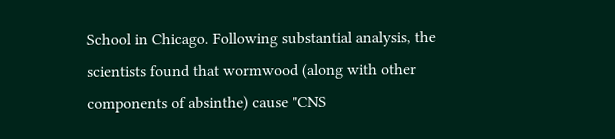School in Chicago. Following substantial analysis, the scientists found that wormwood (along with other components of absinthe) cause "CNS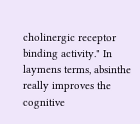cholinergic receptor binding activity." In laymens terms, absinthe really improves the cognitive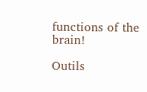functions of the brain!

Outils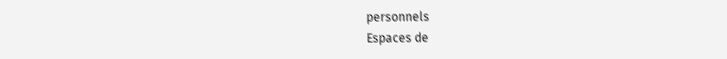personnels
Espaces de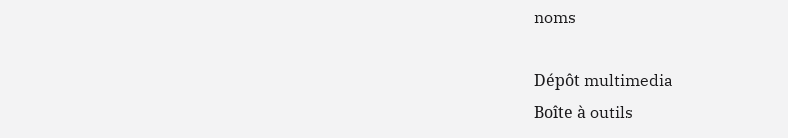noms

Dépôt multimedia
Boîte à outils